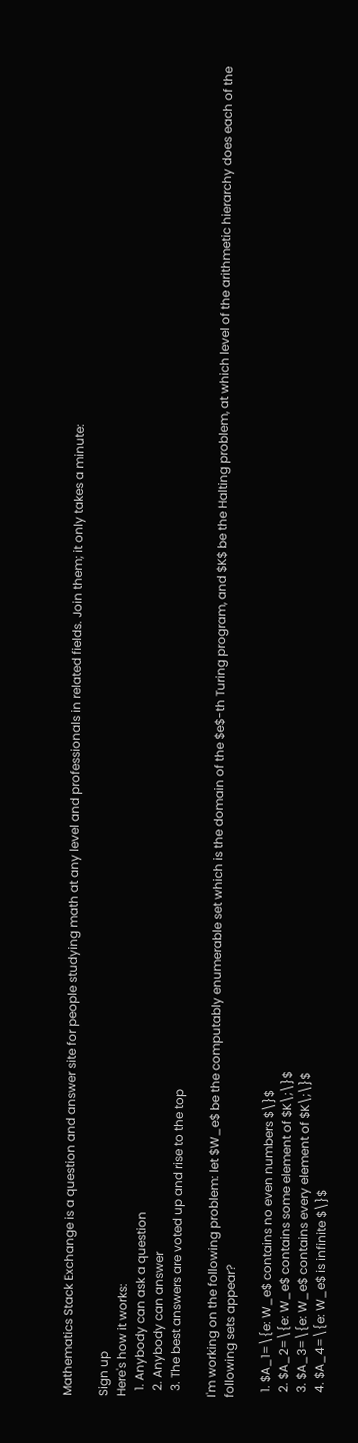Mathematics Stack Exchange is a question and answer site for people studying math at any level and professionals in related fields. Join them; it only takes a minute:

Sign up
Here's how it works:
  1. Anybody can ask a question
  2. Anybody can answer
  3. The best answers are voted up and rise to the top

I'm working on the following problem: let $W_e$ be the computably enumerable set which is the domain of the $e$-th Turing program, and $K$ be the Halting problem, at which level of the arithmetic hierarchy does each of the following sets appear?

  1. $A_1=\{e: W_e$ contains no even numbers $\}$
  2. $A_2=\{e: W_e$ contains some element of $K\;\}$
  3. $A_3=\{e: W_e$ contains every element of $K\;\}$
  4. $A_4=\{e: W_e$ is infinite $\}$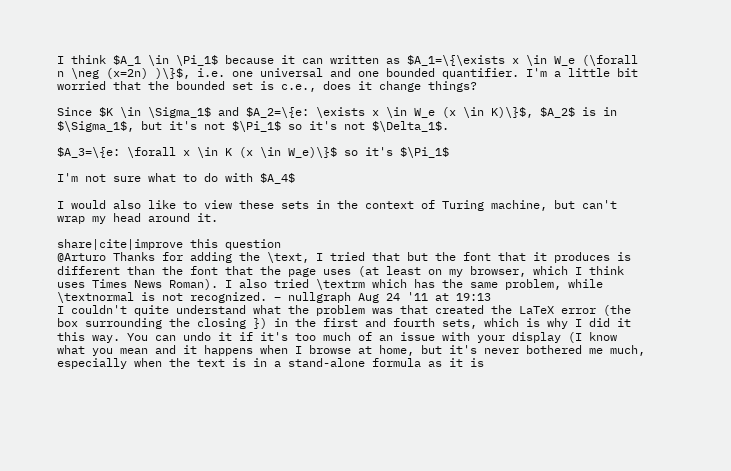I think $A_1 \in \Pi_1$ because it can written as $A_1=\{\exists x \in W_e (\forall n \neg (x=2n) )\}$, i.e. one universal and one bounded quantifier. I'm a little bit worried that the bounded set is c.e., does it change things?

Since $K \in \Sigma_1$ and $A_2=\{e: \exists x \in W_e (x \in K)\}$, $A_2$ is in $\Sigma_1$, but it's not $\Pi_1$ so it's not $\Delta_1$.

$A_3=\{e: \forall x \in K (x \in W_e)\}$ so it's $\Pi_1$

I'm not sure what to do with $A_4$

I would also like to view these sets in the context of Turing machine, but can't wrap my head around it.

share|cite|improve this question
@Arturo Thanks for adding the \text, I tried that but the font that it produces is different than the font that the page uses (at least on my browser, which I think uses Times News Roman). I also tried \textrm which has the same problem, while \textnormal is not recognized. – nullgraph Aug 24 '11 at 19:13
I couldn't quite understand what the problem was that created the LaTeX error (the box surrounding the closing }) in the first and fourth sets, which is why I did it this way. You can undo it if it's too much of an issue with your display (I know what you mean and it happens when I browse at home, but it's never bothered me much, especially when the text is in a stand-alone formula as it is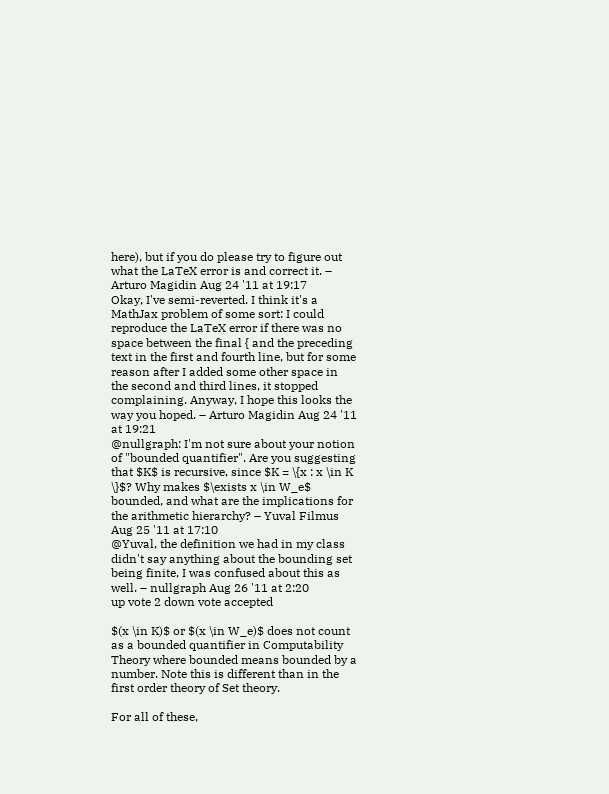here), but if you do please try to figure out what the LaTeX error is and correct it. – Arturo Magidin Aug 24 '11 at 19:17
Okay, I've semi-reverted. I think it's a MathJax problem of some sort: I could reproduce the LaTeX error if there was no space between the final { and the preceding text in the first and fourth line, but for some reason after I added some other space in the second and third lines, it stopped complaining. Anyway, I hope this looks the way you hoped. – Arturo Magidin Aug 24 '11 at 19:21
@nullgraph: I'm not sure about your notion of "bounded quantifier". Are you suggesting that $K$ is recursive, since $K = \{x : x \in K \}$? Why makes $\exists x \in W_e$ bounded, and what are the implications for the arithmetic hierarchy? – Yuval Filmus Aug 25 '11 at 17:10
@Yuval, the definition we had in my class didn't say anything about the bounding set being finite, I was confused about this as well. – nullgraph Aug 26 '11 at 2:20
up vote 2 down vote accepted

$(x \in K)$ or $(x \in W_e)$ does not count as a bounded quantifier in Computability Theory where bounded means bounded by a number. Note this is different than in the first order theory of Set theory.

For all of these,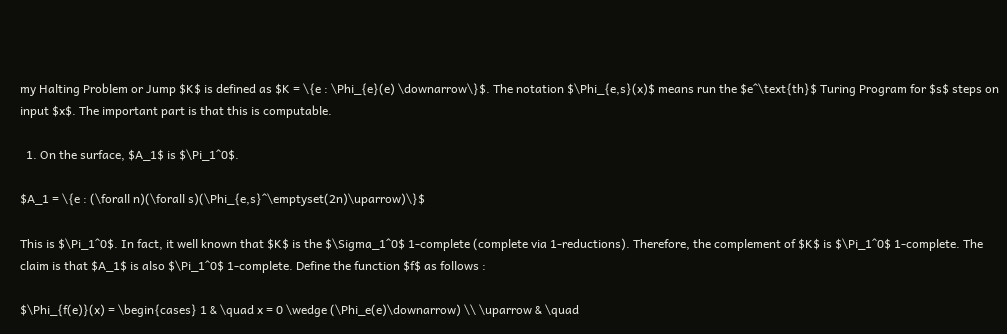my Halting Problem or Jump $K$ is defined as $K = \{e : \Phi_{e}(e) \downarrow\}$. The notation $\Phi_{e,s}(x)$ means run the $e^\text{th}$ Turing Program for $s$ steps on input $x$. The important part is that this is computable.

  1. On the surface, $A_1$ is $\Pi_1^0$.

$A_1 = \{e : (\forall n)(\forall s)(\Phi_{e,s}^\emptyset(2n)\uparrow)\}$

This is $\Pi_1^0$. In fact, it well known that $K$ is the $\Sigma_1^0$ 1-complete (complete via 1-reductions). Therefore, the complement of $K$ is $\Pi_1^0$ 1-complete. The claim is that $A_1$ is also $\Pi_1^0$ 1-complete. Define the function $f$ as follows :

$\Phi_{f(e)}(x) = \begin{cases} 1 & \quad x = 0 \wedge (\Phi_e(e)\downarrow) \\ \uparrow & \quad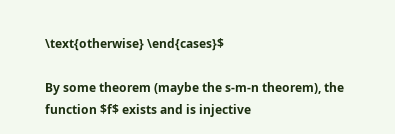\text{otherwise} \end{cases}$

By some theorem (maybe the s-m-n theorem), the function $f$ exists and is injective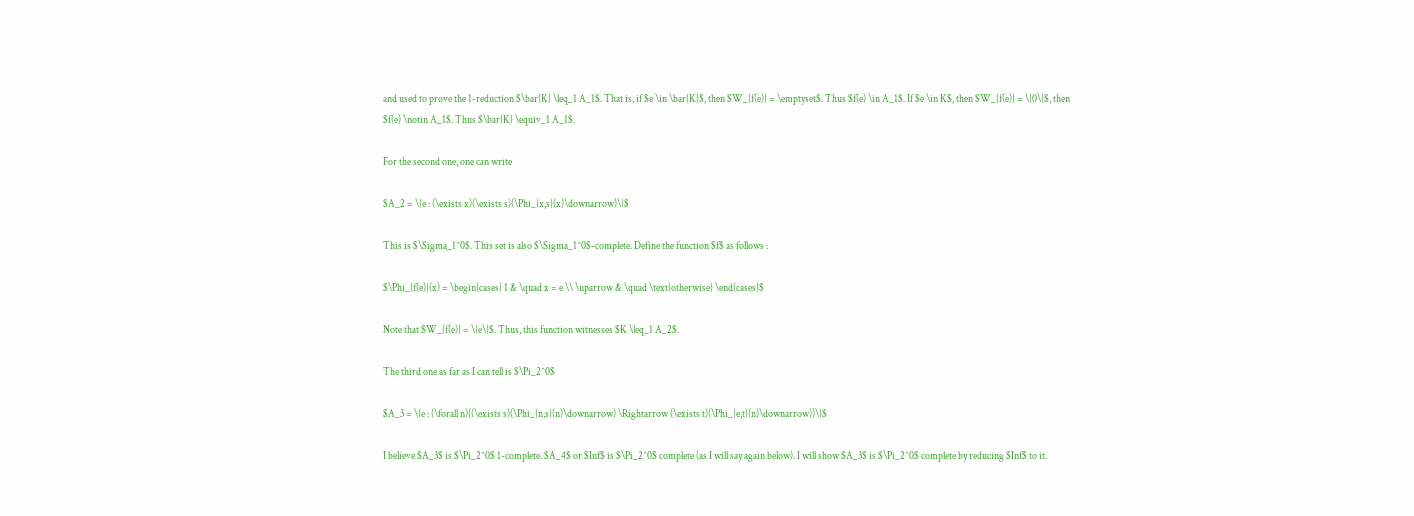and used to prove the 1-reduction $\bar{K} \leq_1 A_1$. That is, if $e \in \bar{K}$, then $W_{f(e)} = \emptyset$. Thus $f(e) \in A_1$. If $e \in K$, then $W_{f(e)} = \{0\}$, then $f(e) \notin A_1$. Thus $\bar{K} \equiv_1 A_1$.

For the second one, one can write

$A_2 = \{e : (\exists x)(\exists s)(\Phi_{x,s}(x)\downarrow)\}$

This is $\Sigma_1^0$. This set is also $\Sigma_1^0$-complete. Define the function $f$ as follows :

$\Phi_{f(e)}(x) = \begin{cases} 1 & \quad x = e \\ \uparrow & \quad \text{otherwise} \end{cases}$

Note that $W_{f(e)} = \{e\}$. Thus, this function witnesses $K \leq_1 A_2$.

The third one as far as I can tell is $\Pi_2^0$

$A_3 = \{e : (\forall n)((\exists s)(\Phi_{n,s}(n)\downarrow) \Rightarrow (\exists t)(\Phi_{e,t}(n)\downarrow))\}$

I believe $A_3$ is $\Pi_2^0$ 1-complete. $A_4$ or $Inf$ is $\Pi_2^0$ complete (as I will say again below). I will show $A_3$ is $\Pi_2^0$ complete by reducing $Inf$ to it.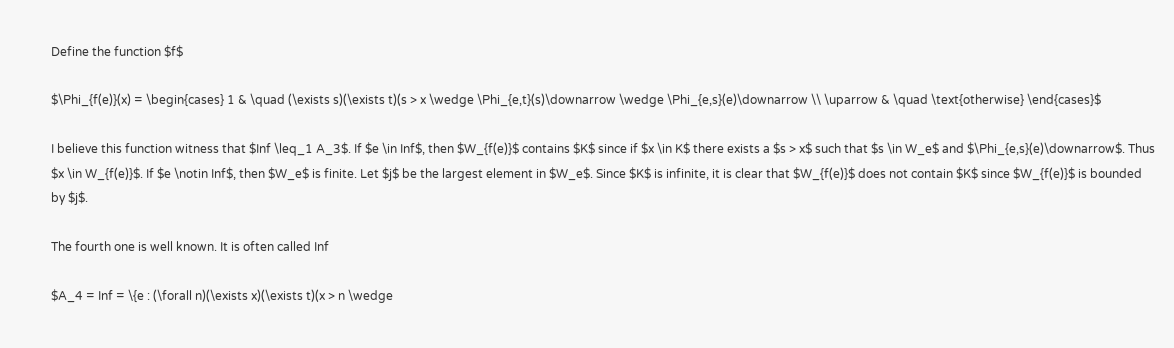Define the function $f$

$\Phi_{f(e)}(x) = \begin{cases} 1 & \quad (\exists s)(\exists t)(s > x \wedge \Phi_{e,t}(s)\downarrow \wedge \Phi_{e,s}(e)\downarrow \\ \uparrow & \quad \text{otherwise} \end{cases}$

I believe this function witness that $Inf \leq_1 A_3$. If $e \in Inf$, then $W_{f(e)}$ contains $K$ since if $x \in K$ there exists a $s > x$ such that $s \in W_e$ and $\Phi_{e,s}(e)\downarrow$. Thus $x \in W_{f(e)}$. If $e \notin Inf$, then $W_e$ is finite. Let $j$ be the largest element in $W_e$. Since $K$ is infinite, it is clear that $W_{f(e)}$ does not contain $K$ since $W_{f(e)}$ is bounded by $j$.

The fourth one is well known. It is often called Inf

$A_4 = Inf = \{e : (\forall n)(\exists x)(\exists t)(x > n \wedge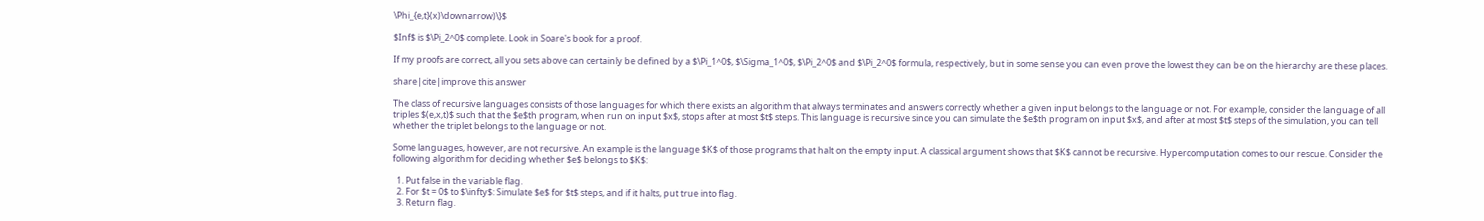\Phi_{e,t}(x)\downarrow)\}$

$Inf$ is $\Pi_2^0$ complete. Look in Soare's book for a proof.

If my proofs are correct, all you sets above can certainly be defined by a $\Pi_1^0$, $\Sigma_1^0$, $\Pi_2^0$ and $\Pi_2^0$ formula, respectively, but in some sense you can even prove the lowest they can be on the hierarchy are these places.

share|cite|improve this answer

The class of recursive languages consists of those languages for which there exists an algorithm that always terminates and answers correctly whether a given input belongs to the language or not. For example, consider the language of all triples $(e,x,t)$ such that the $e$th program, when run on input $x$, stops after at most $t$ steps. This language is recursive since you can simulate the $e$th program on input $x$, and after at most $t$ steps of the simulation, you can tell whether the triplet belongs to the language or not.

Some languages, however, are not recursive. An example is the language $K$ of those programs that halt on the empty input. A classical argument shows that $K$ cannot be recursive. Hypercomputation comes to our rescue. Consider the following algorithm for deciding whether $e$ belongs to $K$:

  1. Put false in the variable flag.
  2. For $t = 0$ to $\infty$: Simulate $e$ for $t$ steps, and if it halts, put true into flag.
  3. Return flag.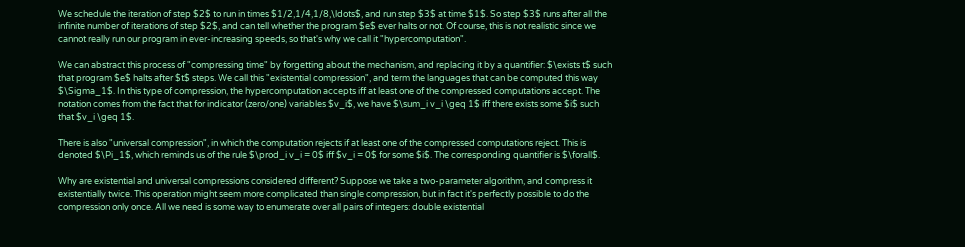We schedule the iteration of step $2$ to run in times $1/2,1/4,1/8,\ldots$, and run step $3$ at time $1$. So step $3$ runs after all the infinite number of iterations of step $2$, and can tell whether the program $e$ ever halts or not. Of course, this is not realistic since we cannot really run our program in ever-increasing speeds, so that's why we call it "hypercomputation".

We can abstract this process of "compressing time" by forgetting about the mechanism, and replacing it by a quantifier: $\exists t$ such that program $e$ halts after $t$ steps. We call this "existential compression", and term the languages that can be computed this way $\Sigma_1$. In this type of compression, the hypercomputation accepts iff at least one of the compressed computations accept. The notation comes from the fact that for indicator (zero/one) variables $v_i$, we have $\sum_i v_i \geq 1$ iff there exists some $i$ such that $v_i \geq 1$.

There is also "universal compression", in which the computation rejects if at least one of the compressed computations reject. This is denoted $\Pi_1$, which reminds us of the rule $\prod_i v_i = 0$ iff $v_i = 0$ for some $i$. The corresponding quantifier is $\forall$.

Why are existential and universal compressions considered different? Suppose we take a two-parameter algorithm, and compress it existentially twice. This operation might seem more complicated than single compression, but in fact it's perfectly possible to do the compression only once. All we need is some way to enumerate over all pairs of integers: double existential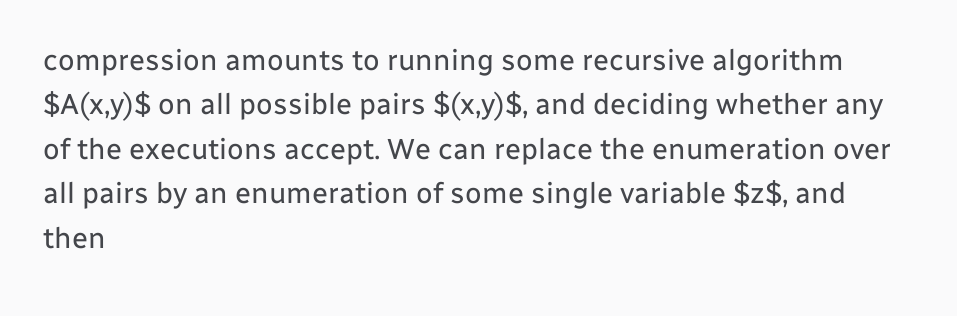compression amounts to running some recursive algorithm $A(x,y)$ on all possible pairs $(x,y)$, and deciding whether any of the executions accept. We can replace the enumeration over all pairs by an enumeration of some single variable $z$, and then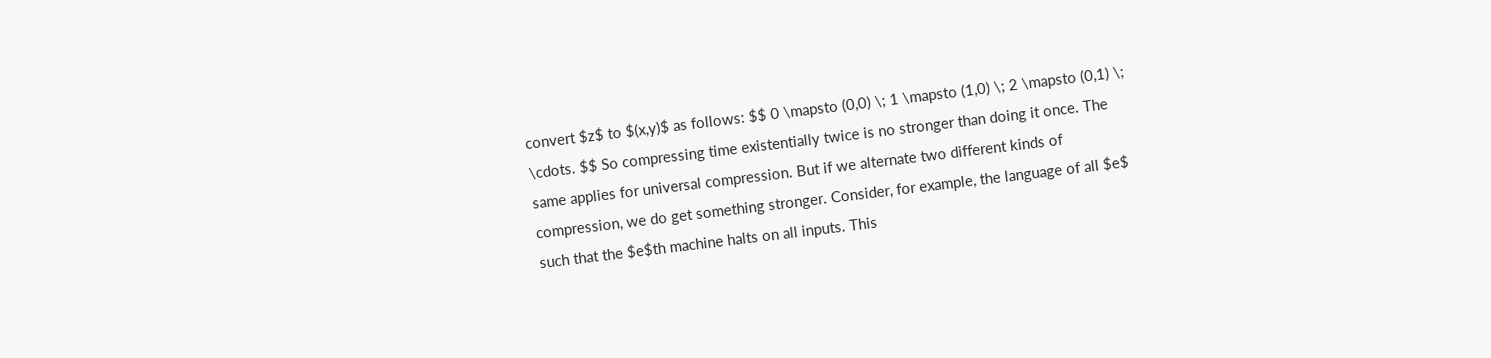convert $z$ to $(x,y)$ as follows: $$ 0 \mapsto (0,0) \; 1 \mapsto (1,0) \; 2 \mapsto (0,1) \; \cdots. $$ So compressing time existentially twice is no stronger than doing it once. The same applies for universal compression. But if we alternate two different kinds of compression, we do get something stronger. Consider, for example, the language of all $e$ such that the $e$th machine halts on all inputs. This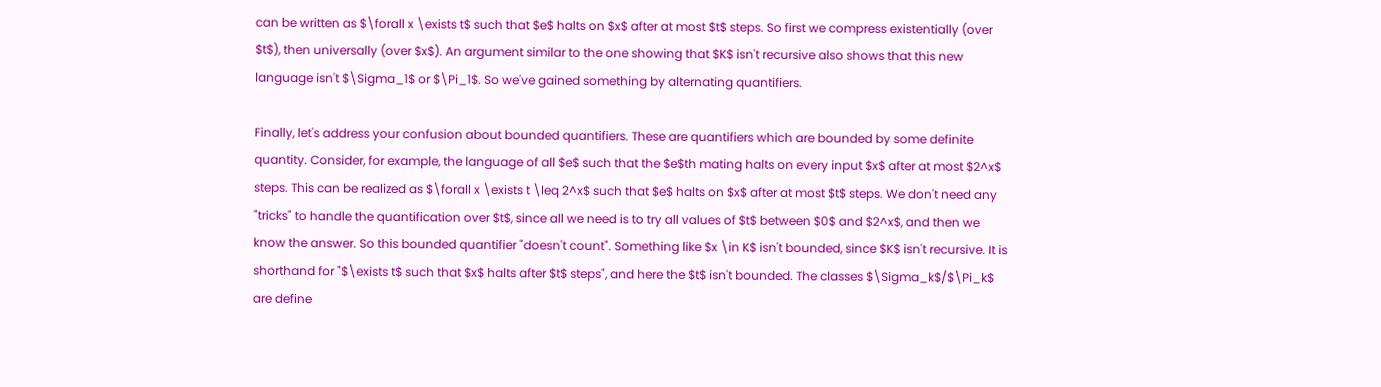can be written as $\forall x \exists t$ such that $e$ halts on $x$ after at most $t$ steps. So first we compress existentially (over $t$), then universally (over $x$). An argument similar to the one showing that $K$ isn't recursive also shows that this new language isn't $\Sigma_1$ or $\Pi_1$. So we've gained something by alternating quantifiers.

Finally, let's address your confusion about bounded quantifiers. These are quantifiers which are bounded by some definite quantity. Consider, for example, the language of all $e$ such that the $e$th mating halts on every input $x$ after at most $2^x$ steps. This can be realized as $\forall x \exists t \leq 2^x$ such that $e$ halts on $x$ after at most $t$ steps. We don't need any "tricks" to handle the quantification over $t$, since all we need is to try all values of $t$ between $0$ and $2^x$, and then we know the answer. So this bounded quantifier "doesn't count". Something like $x \in K$ isn't bounded, since $K$ isn't recursive. It is shorthand for "$\exists t$ such that $x$ halts after $t$ steps", and here the $t$ isn't bounded. The classes $\Sigma_k$/$\Pi_k$ are define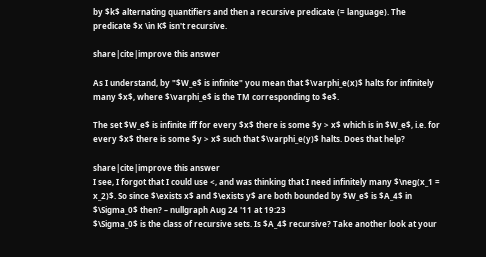by $k$ alternating quantifiers and then a recursive predicate (= language). The predicate $x \in K$ isn't recursive.

share|cite|improve this answer

As I understand, by "$W_e$ is infinite" you mean that $\varphi_e(x)$ halts for infinitely many $x$, where $\varphi_e$ is the TM corresponding to $e$.

The set $W_e$ is infinite iff for every $x$ there is some $y > x$ which is in $W_e$, i.e. for every $x$ there is some $y > x$ such that $\varphi_e(y)$ halts. Does that help?

share|cite|improve this answer
I see, I forgot that I could use <, and was thinking that I need infinitely many $\neg(x_1 = x_2)$. So since $\exists x$ and $\exists y$ are both bounded by $W_e$ is $A_4$ in $\Sigma_0$ then? – nullgraph Aug 24 '11 at 19:23
$\Sigma_0$ is the class of recursive sets. Is $A_4$ recursive? Take another look at your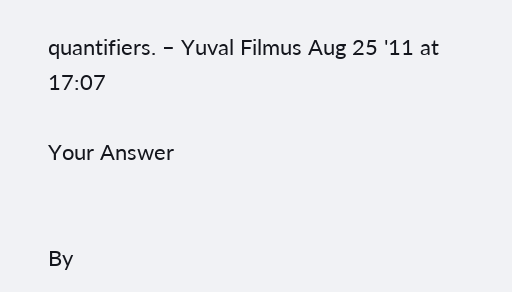quantifiers. – Yuval Filmus Aug 25 '11 at 17:07

Your Answer


By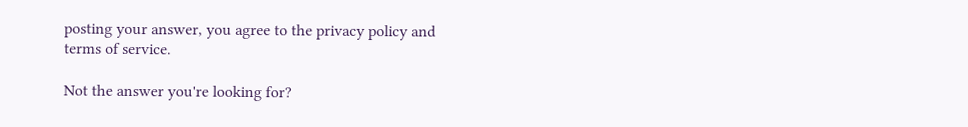posting your answer, you agree to the privacy policy and terms of service.

Not the answer you're looking for?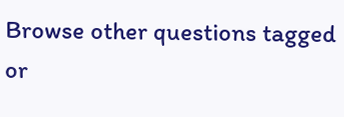Browse other questions tagged or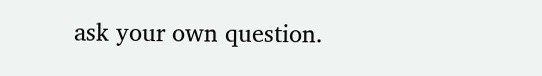ask your own question.